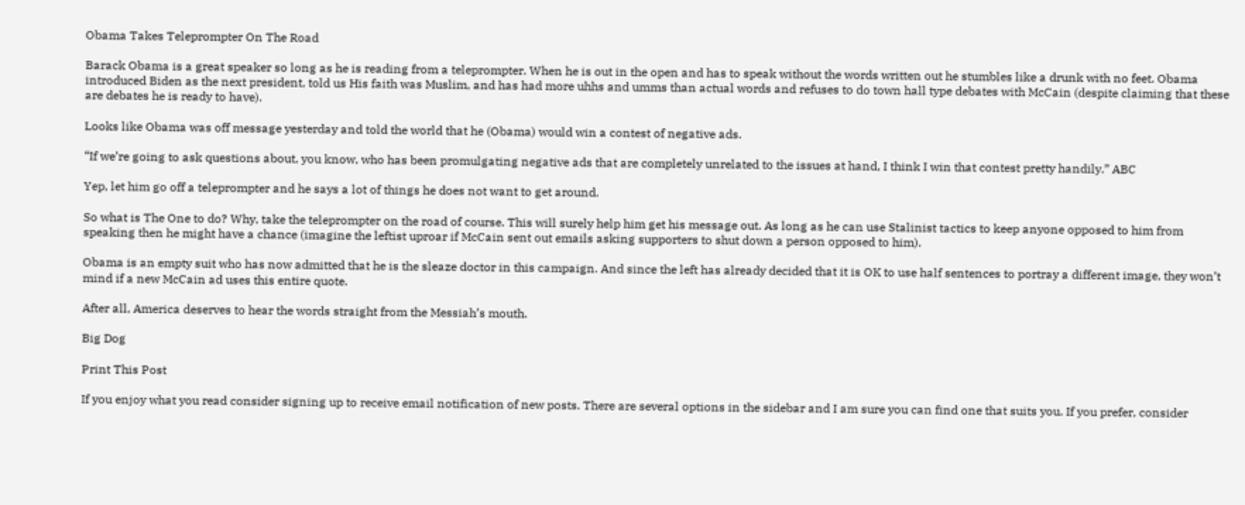Obama Takes Teleprompter On The Road

Barack Obama is a great speaker so long as he is reading from a teleprompter. When he is out in the open and has to speak without the words written out he stumbles like a drunk with no feet. Obama introduced Biden as the next president, told us His faith was Muslim, and has had more uhhs and umms than actual words and refuses to do town hall type debates with McCain (despite claiming that these are debates he is ready to have).

Looks like Obama was off message yesterday and told the world that he (Obama) would win a contest of negative ads.

“If we’re going to ask questions about, you know, who has been promulgating negative ads that are completely unrelated to the issues at hand, I think I win that contest pretty handily.” ABC

Yep, let him go off a teleprompter and he says a lot of things he does not want to get around.

So what is The One to do? Why, take the teleprompter on the road of course. This will surely help him get his message out. As long as he can use Stalinist tactics to keep anyone opposed to him from speaking then he might have a chance (imagine the leftist uproar if McCain sent out emails asking supporters to shut down a person opposed to him).

Obama is an empty suit who has now admitted that he is the sleaze doctor in this campaign. And since the left has already decided that it is OK to use half sentences to portray a different image, they won’t mind if a new McCain ad uses this entire quote.

After all, America deserves to hear the words straight from the Messiah’s mouth.

Big Dog

Print This Post

If you enjoy what you read consider signing up to receive email notification of new posts. There are several options in the sidebar and I am sure you can find one that suits you. If you prefer, consider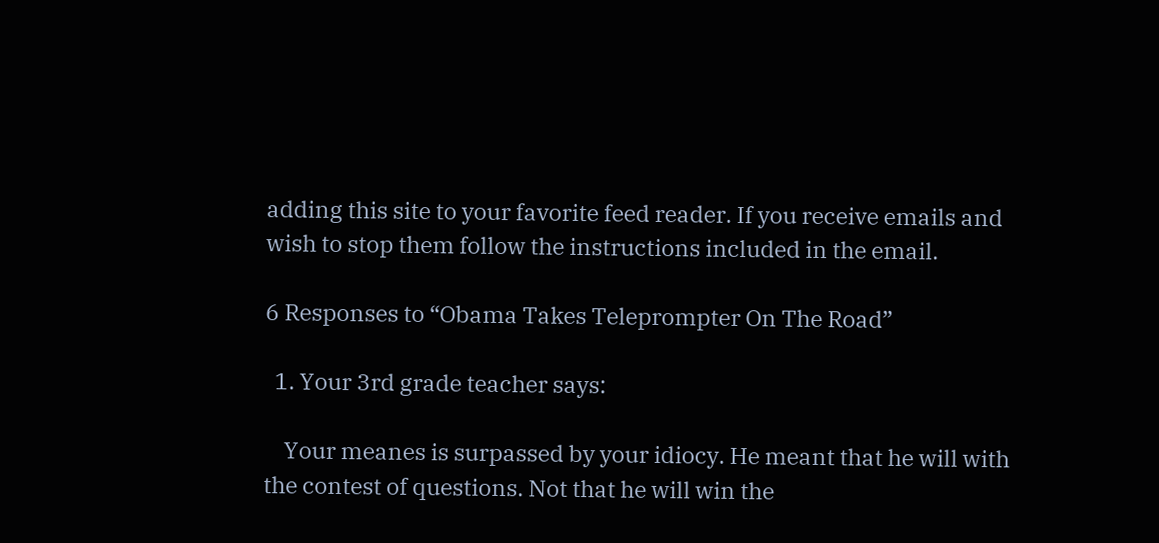adding this site to your favorite feed reader. If you receive emails and wish to stop them follow the instructions included in the email.

6 Responses to “Obama Takes Teleprompter On The Road”

  1. Your 3rd grade teacher says:

    Your meanes is surpassed by your idiocy. He meant that he will with the contest of questions. Not that he will win the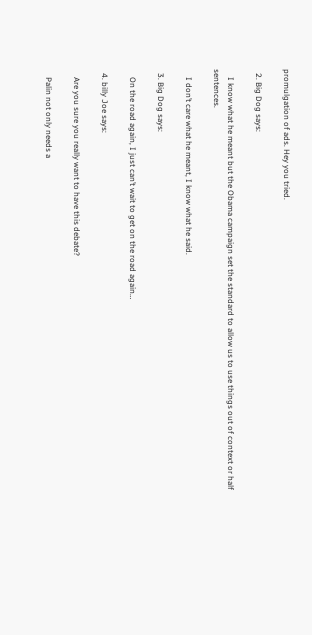promulgation of ads. Hey you tried.

  2. Big Dog says:

    I know what he meant but the Obama campaign set the standard to allow us to use things out of context or half sentences.

    I don’t care what he meant, I know what he said.

  3. Big Dog says:

    On the road again, I just can’t wait to get on the road again…

  4. billy Joe says:

    Are you sure you really want to have this debate?

    Palin not only needs a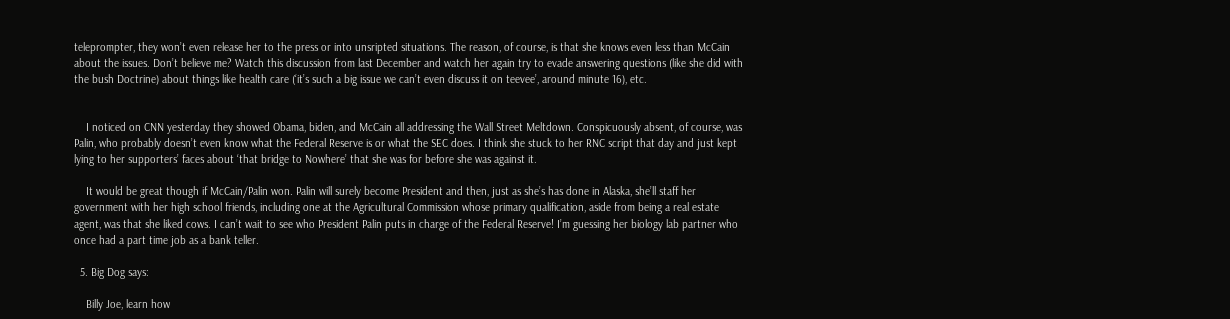teleprompter, they won’t even release her to the press or into unsripted situations. The reason, of course, is that she knows even less than McCain about the issues. Don’t believe me? Watch this discussion from last December and watch her again try to evade answering questions (like she did with the bush Doctrine) about things like health care (‘it’s such a big issue we can’t even discuss it on teevee’, around minute 16), etc.


    I noticed on CNN yesterday they showed Obama, biden, and McCain all addressing the Wall Street Meltdown. Conspicuously absent, of course, was Palin, who probably doesn’t even know what the Federal Reserve is or what the SEC does. I think she stuck to her RNC script that day and just kept lying to her supporters’ faces about ‘that bridge to Nowhere’ that she was for before she was against it.

    It would be great though if McCain/Palin won. Palin will surely become President and then, just as she’s has done in Alaska, she’ll staff her government with her high school friends, including one at the Agricultural Commission whose primary qualification, aside from being a real estate agent, was that she liked cows. I can’t wait to see who President Palin puts in charge of the Federal Reserve! I’m guessing her biology lab partner who once had a part time job as a bank teller.

  5. Big Dog says:

    Billy Joe, learn how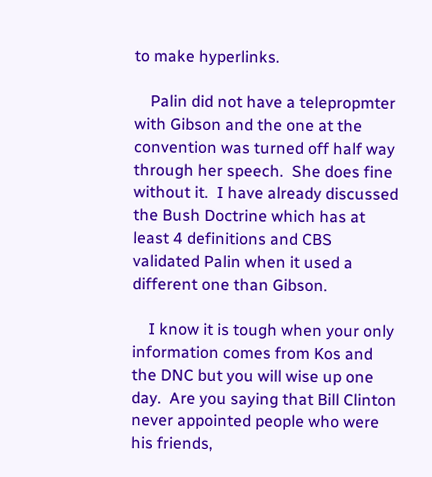to make hyperlinks.

    Palin did not have a telepropmter with Gibson and the one at the convention was turned off half way through her speech.  She does fine without it.  I have already discussed the Bush Doctrine which has at least 4 definitions and CBS validated Palin when it used a different one than Gibson.

    I know it is tough when your only information comes from Kos and the DNC but you will wise up one day.  Are you saying that Bill Clinton never appointed people who were his friends,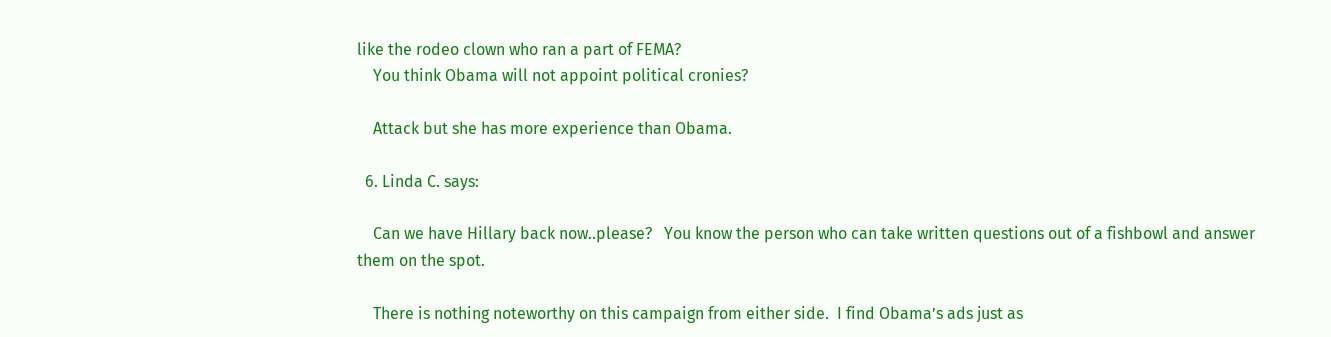like the rodeo clown who ran a part of FEMA?
    You think Obama will not appoint political cronies?

    Attack but she has more experience than Obama.

  6. Linda C. says:

    Can we have Hillary back now..please?   You know the person who can take written questions out of a fishbowl and answer them on the spot.

    There is nothing noteworthy on this campaign from either side.  I find Obama’s ads just as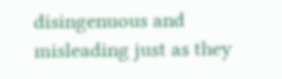disingenuous and misleading just as they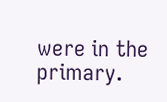were in the primary.